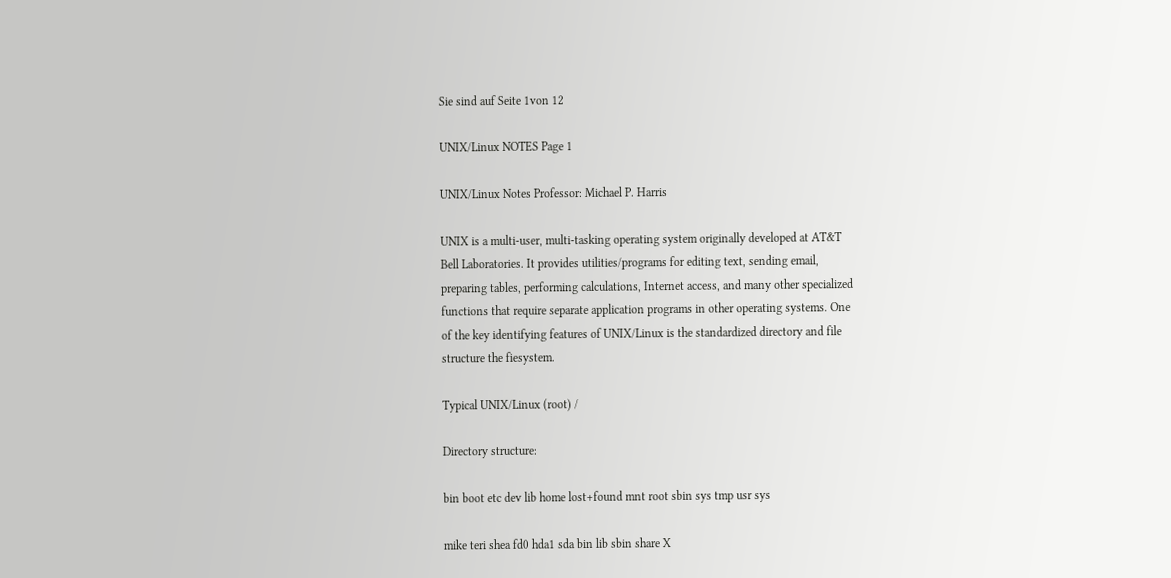Sie sind auf Seite 1von 12

UNIX/Linux NOTES Page 1

UNIX/Linux Notes Professor: Michael P. Harris

UNIX is a multi-user, multi-tasking operating system originally developed at AT&T
Bell Laboratories. It provides utilities/programs for editing text, sending email,
preparing tables, performing calculations, Internet access, and many other specialized
functions that require separate application programs in other operating systems. One
of the key identifying features of UNIX/Linux is the standardized directory and file
structure the fiesystem.

Typical UNIX/Linux (root) /

Directory structure:

bin boot etc dev lib home lost+found mnt root sbin sys tmp usr sys

mike teri shea fd0 hda1 sda bin lib sbin share X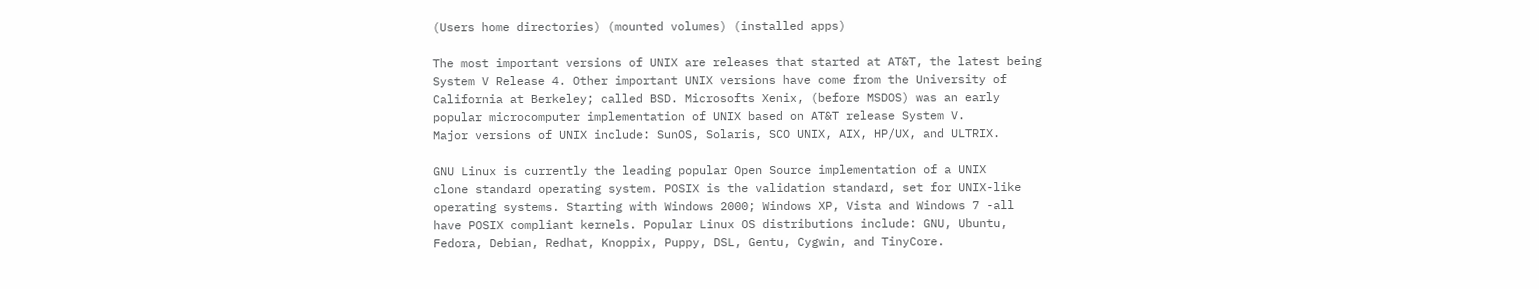(Users home directories) (mounted volumes) (installed apps)

The most important versions of UNIX are releases that started at AT&T, the latest being
System V Release 4. Other important UNIX versions have come from the University of
California at Berkeley; called BSD. Microsofts Xenix, (before MSDOS) was an early
popular microcomputer implementation of UNIX based on AT&T release System V.
Major versions of UNIX include: SunOS, Solaris, SCO UNIX, AIX, HP/UX, and ULTRIX.

GNU Linux is currently the leading popular Open Source implementation of a UNIX
clone standard operating system. POSIX is the validation standard, set for UNIX-like
operating systems. Starting with Windows 2000; Windows XP, Vista and Windows 7 -all
have POSIX compliant kernels. Popular Linux OS distributions include: GNU, Ubuntu,
Fedora, Debian, Redhat, Knoppix, Puppy, DSL, Gentu, Cygwin, and TinyCore.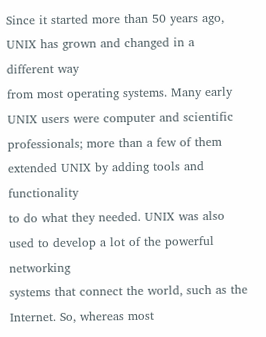Since it started more than 50 years ago, UNIX has grown and changed in a different way
from most operating systems. Many early UNIX users were computer and scientific
professionals; more than a few of them extended UNIX by adding tools and functionality
to do what they needed. UNIX was also used to develop a lot of the powerful networking
systems that connect the world, such as the Internet. So, whereas most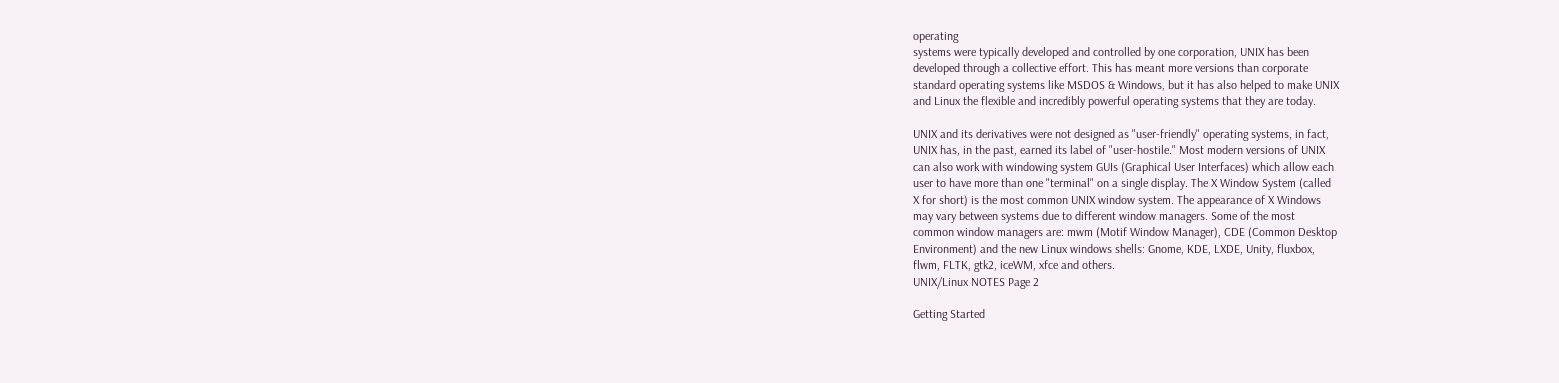operating
systems were typically developed and controlled by one corporation, UNIX has been
developed through a collective effort. This has meant more versions than corporate
standard operating systems like MSDOS & Windows, but it has also helped to make UNIX
and Linux the flexible and incredibly powerful operating systems that they are today.

UNIX and its derivatives were not designed as "user-friendly" operating systems, in fact,
UNIX has, in the past, earned its label of "user-hostile." Most modern versions of UNIX
can also work with windowing system GUIs (Graphical User Interfaces) which allow each
user to have more than one "terminal" on a single display. The X Window System (called
X for short) is the most common UNIX window system. The appearance of X Windows
may vary between systems due to different window managers. Some of the most
common window managers are: mwm (Motif Window Manager), CDE (Common Desktop
Environment) and the new Linux windows shells: Gnome, KDE, LXDE, Unity, fluxbox,
flwm, FLTK, gtk2, iceWM, xfce and others.
UNIX/Linux NOTES Page 2

Getting Started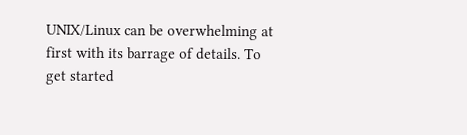UNIX/Linux can be overwhelming at first with its barrage of details. To get started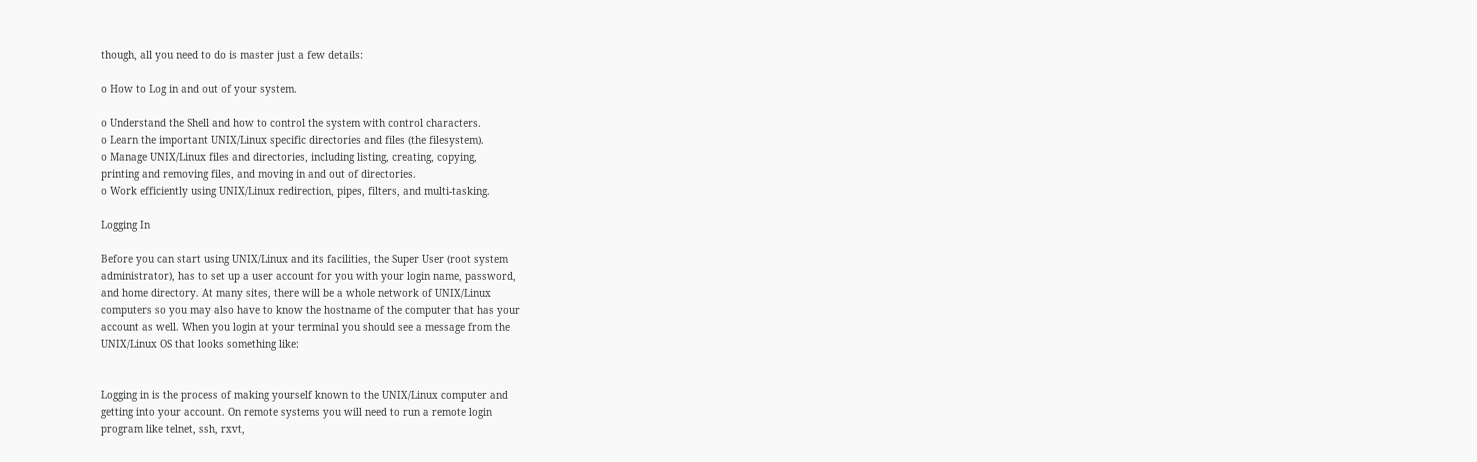though, all you need to do is master just a few details:

o How to Log in and out of your system.

o Understand the Shell and how to control the system with control characters.
o Learn the important UNIX/Linux specific directories and files (the filesystem).
o Manage UNIX/Linux files and directories, including listing, creating, copying,
printing and removing files, and moving in and out of directories.
o Work efficiently using UNIX/Linux redirection, pipes, filters, and multi-tasking.

Logging In

Before you can start using UNIX/Linux and its facilities, the Super User (root system
administrator), has to set up a user account for you with your login name, password,
and home directory. At many sites, there will be a whole network of UNIX/Linux
computers so you may also have to know the hostname of the computer that has your
account as well. When you login at your terminal you should see a message from the
UNIX/Linux OS that looks something like:


Logging in is the process of making yourself known to the UNIX/Linux computer and
getting into your account. On remote systems you will need to run a remote login
program like telnet, ssh, rxvt,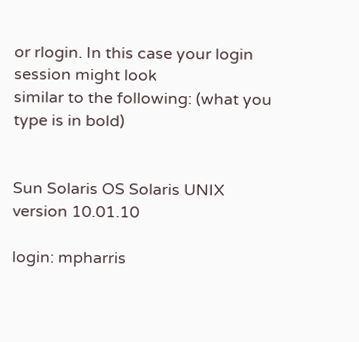or rlogin. In this case your login session might look
similar to the following: (what you type is in bold)


Sun Solaris OS Solaris UNIX version 10.01.10

login: mpharris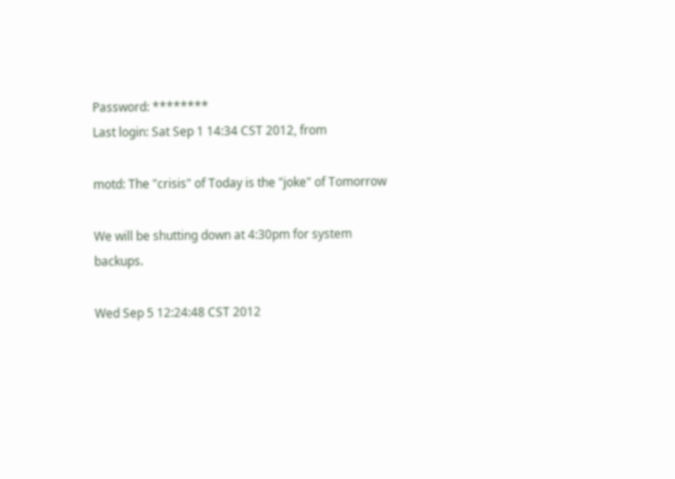Password: ********
Last login: Sat Sep 1 14:34 CST 2012, from

motd: The "crisis" of Today is the "joke" of Tomorrow

We will be shutting down at 4:30pm for system backups.

Wed Sep 5 12:24:48 CST 2012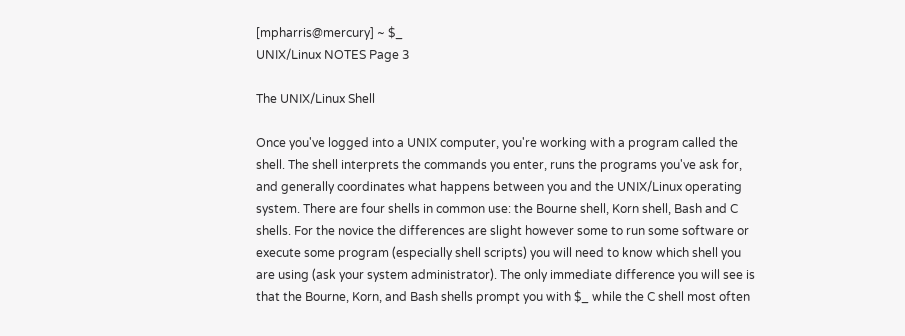[mpharris@mercury] ~ $_
UNIX/Linux NOTES Page 3

The UNIX/Linux Shell

Once you've logged into a UNIX computer, you're working with a program called the
shell. The shell interprets the commands you enter, runs the programs you've ask for,
and generally coordinates what happens between you and the UNIX/Linux operating
system. There are four shells in common use: the Bourne shell, Korn shell, Bash and C
shells. For the novice the differences are slight however some to run some software or
execute some program (especially shell scripts) you will need to know which shell you
are using (ask your system administrator). The only immediate difference you will see is
that the Bourne, Korn, and Bash shells prompt you with $_ while the C shell most often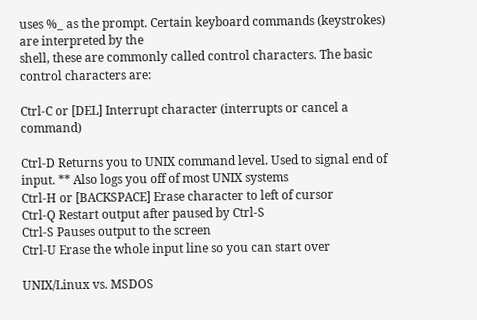uses %_ as the prompt. Certain keyboard commands (keystrokes) are interpreted by the
shell, these are commonly called control characters. The basic control characters are:

Ctrl-C or [DEL] Interrupt character (interrupts or cancel a command)

Ctrl-D Returns you to UNIX command level. Used to signal end of
input. ** Also logs you off of most UNIX systems
Ctrl-H or [BACKSPACE] Erase character to left of cursor
Ctrl-Q Restart output after paused by Ctrl-S
Ctrl-S Pauses output to the screen
Ctrl-U Erase the whole input line so you can start over

UNIX/Linux vs. MSDOS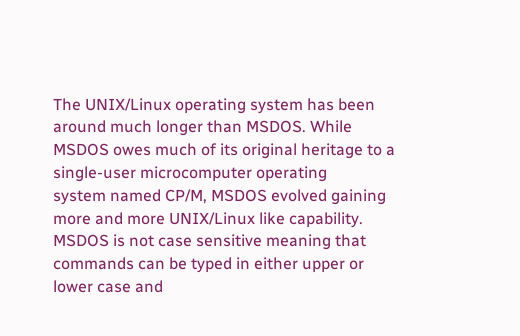The UNIX/Linux operating system has been around much longer than MSDOS. While
MSDOS owes much of its original heritage to a single-user microcomputer operating
system named CP/M, MSDOS evolved gaining more and more UNIX/Linux like capability.
MSDOS is not case sensitive meaning that commands can be typed in either upper or
lower case and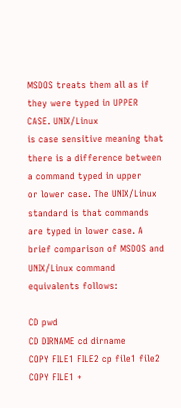MSDOS treats them all as if they were typed in UPPER CASE. UNIX/Linux
is case sensitive meaning that there is a difference between a command typed in upper
or lower case. The UNIX/Linux standard is that commands are typed in lower case. A
brief comparison of MSDOS and UNIX/Linux command equivalents follows:

CD pwd
CD DIRNAME cd dirname
COPY FILE1 FILE2 cp file1 file2
COPY FILE1 +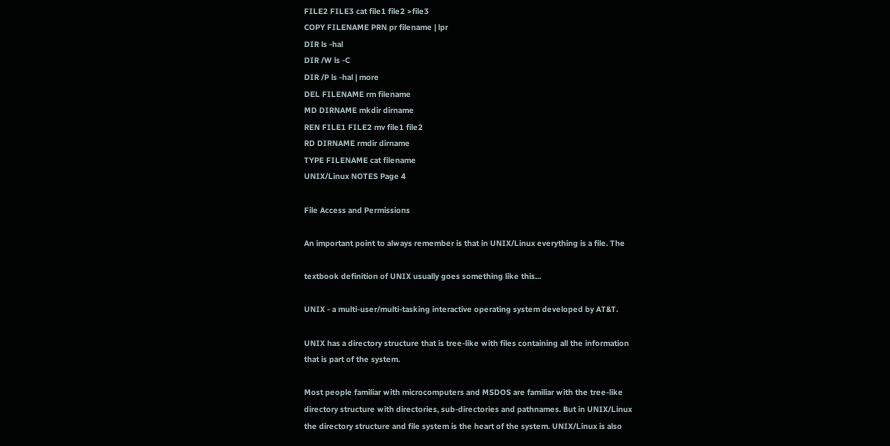FILE2 FILE3 cat file1 file2 >file3
COPY FILENAME PRN pr filename | lpr
DIR ls -hal
DIR /W ls -C
DIR /P ls -hal | more
DEL FILENAME rm filename
MD DIRNAME mkdir dirname
REN FILE1 FILE2 mv file1 file2
RD DIRNAME rmdir dirname
TYPE FILENAME cat filename
UNIX/Linux NOTES Page 4

File Access and Permissions

An important point to always remember is that in UNIX/Linux everything is a file. The

textbook definition of UNIX usually goes something like this...

UNIX - a multi-user/multi-tasking interactive operating system developed by AT&T.

UNIX has a directory structure that is tree-like with files containing all the information
that is part of the system.

Most people familiar with microcomputers and MSDOS are familiar with the tree-like
directory structure with directories, sub-directories and pathnames. But in UNIX/Linux
the directory structure and file system is the heart of the system. UNIX/Linux is also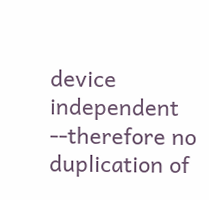device independent --therefore no duplication of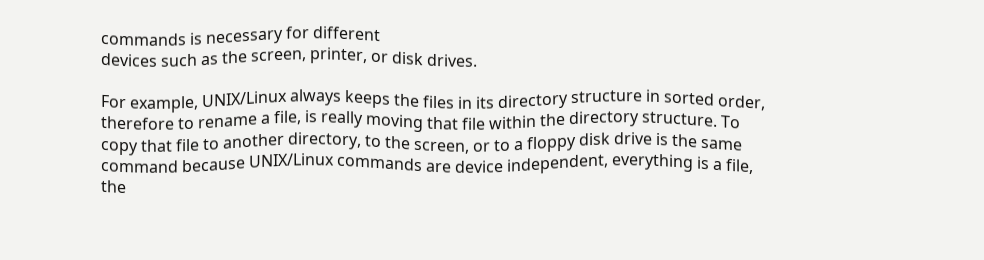commands is necessary for different
devices such as the screen, printer, or disk drives.

For example, UNIX/Linux always keeps the files in its directory structure in sorted order,
therefore to rename a file, is really moving that file within the directory structure. To
copy that file to another directory, to the screen, or to a floppy disk drive is the same
command because UNIX/Linux commands are device independent, everything is a file,
the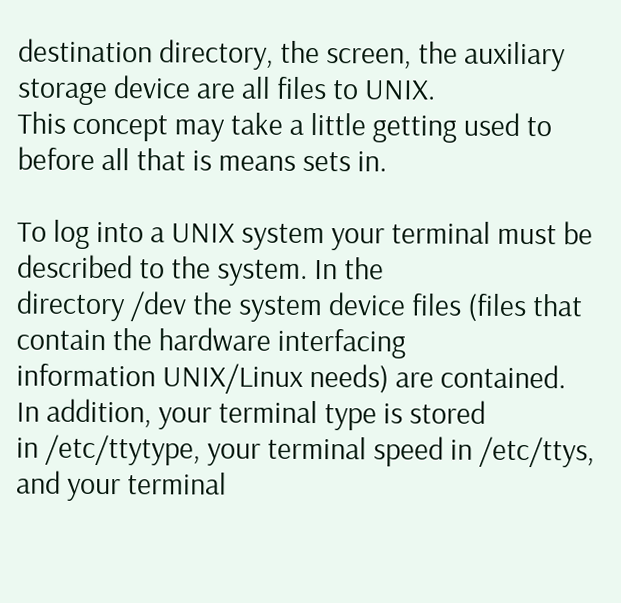destination directory, the screen, the auxiliary storage device are all files to UNIX.
This concept may take a little getting used to before all that is means sets in.

To log into a UNIX system your terminal must be described to the system. In the
directory /dev the system device files (files that contain the hardware interfacing
information UNIX/Linux needs) are contained. In addition, your terminal type is stored
in /etc/ttytype, your terminal speed in /etc/ttys, and your terminal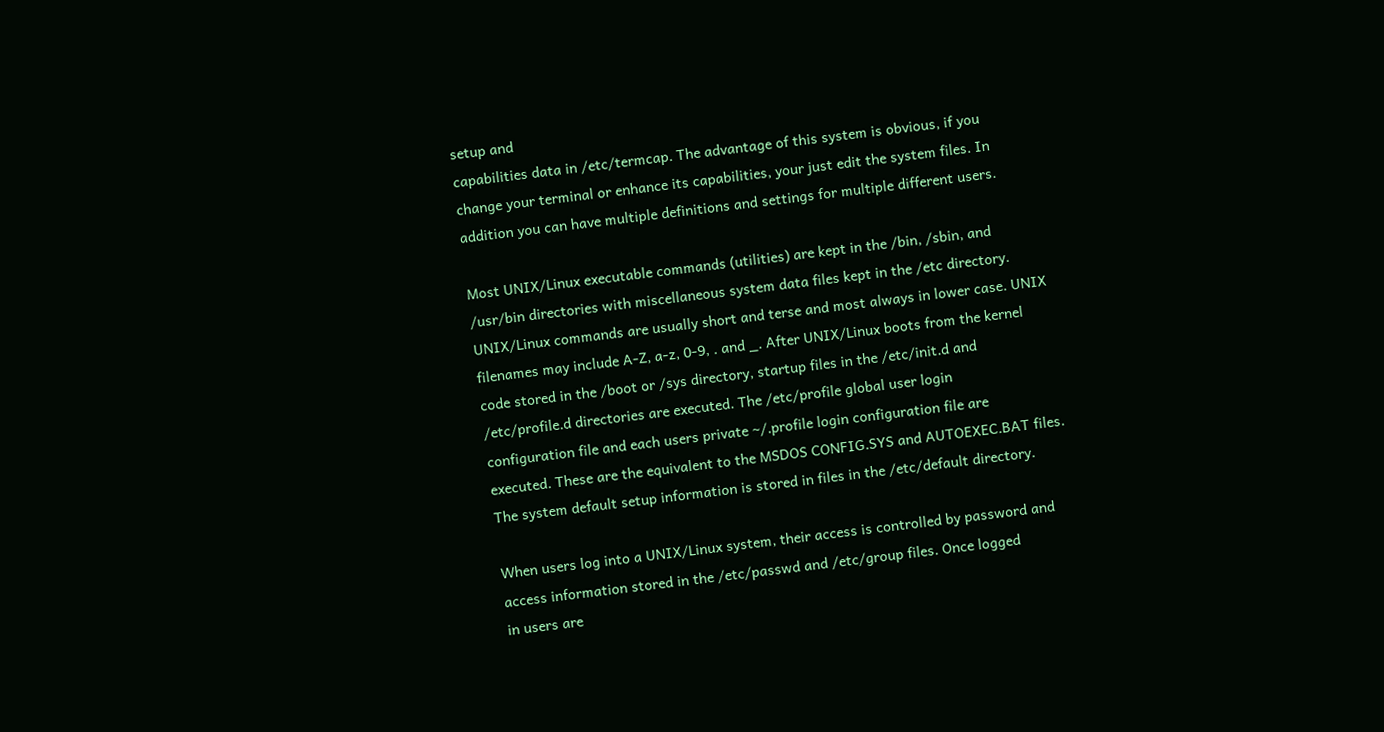setup and
capabilities data in /etc/termcap. The advantage of this system is obvious, if you
change your terminal or enhance its capabilities, your just edit the system files. In
addition you can have multiple definitions and settings for multiple different users.

Most UNIX/Linux executable commands (utilities) are kept in the /bin, /sbin, and
/usr/bin directories with miscellaneous system data files kept in the /etc directory.
UNIX/Linux commands are usually short and terse and most always in lower case. UNIX
filenames may include A-Z, a-z, 0-9, . and _. After UNIX/Linux boots from the kernel
code stored in the /boot or /sys directory, startup files in the /etc/init.d and
/etc/profile.d directories are executed. The /etc/profile global user login
configuration file and each users private ~/.profile login configuration file are
executed. These are the equivalent to the MSDOS CONFIG.SYS and AUTOEXEC.BAT files.
The system default setup information is stored in files in the /etc/default directory.

When users log into a UNIX/Linux system, their access is controlled by password and
access information stored in the /etc/passwd and /etc/group files. Once logged
in users are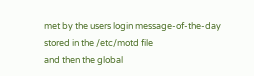met by the users login message-of-the-day stored in the /etc/motd file
and then the global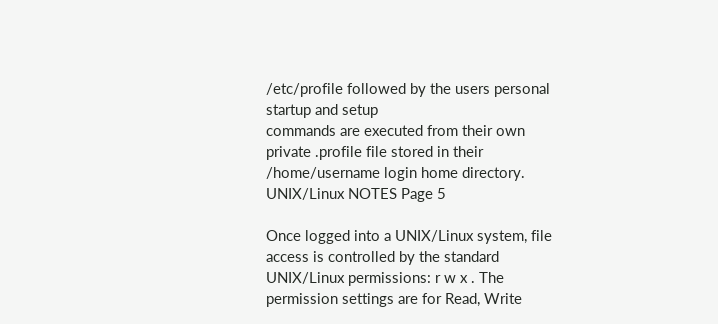/etc/profile followed by the users personal startup and setup
commands are executed from their own private .profile file stored in their
/home/username login home directory.
UNIX/Linux NOTES Page 5

Once logged into a UNIX/Linux system, file access is controlled by the standard
UNIX/Linux permissions: r w x . The permission settings are for Read, Write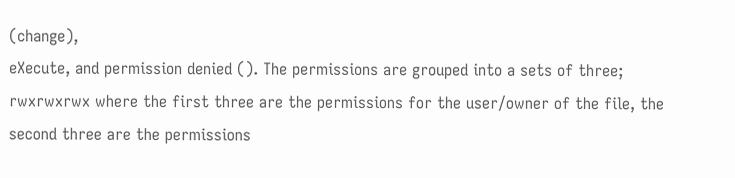(change),
eXecute, and permission denied (). The permissions are grouped into a sets of three;
rwxrwxrwx where the first three are the permissions for the user/owner of the file, the
second three are the permissions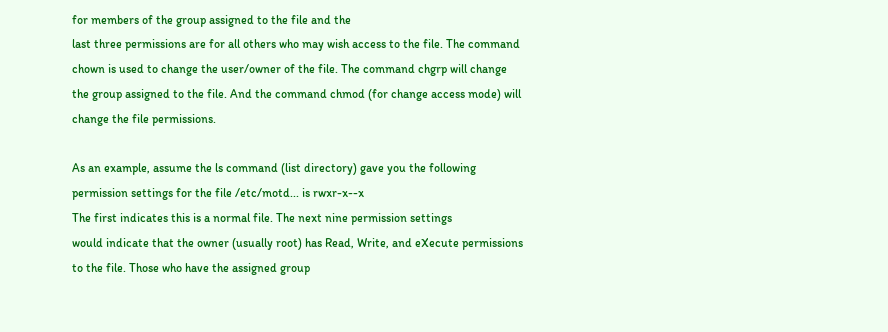for members of the group assigned to the file and the
last three permissions are for all others who may wish access to the file. The command
chown is used to change the user/owner of the file. The command chgrp will change
the group assigned to the file. And the command chmod (for change access mode) will
change the file permissions.

As an example, assume the ls command (list directory) gave you the following
permission settings for the file /etc/motd... is rwxr-x--x
The first indicates this is a normal file. The next nine permission settings
would indicate that the owner (usually root) has Read, Write, and eXecute permissions
to the file. Those who have the assigned group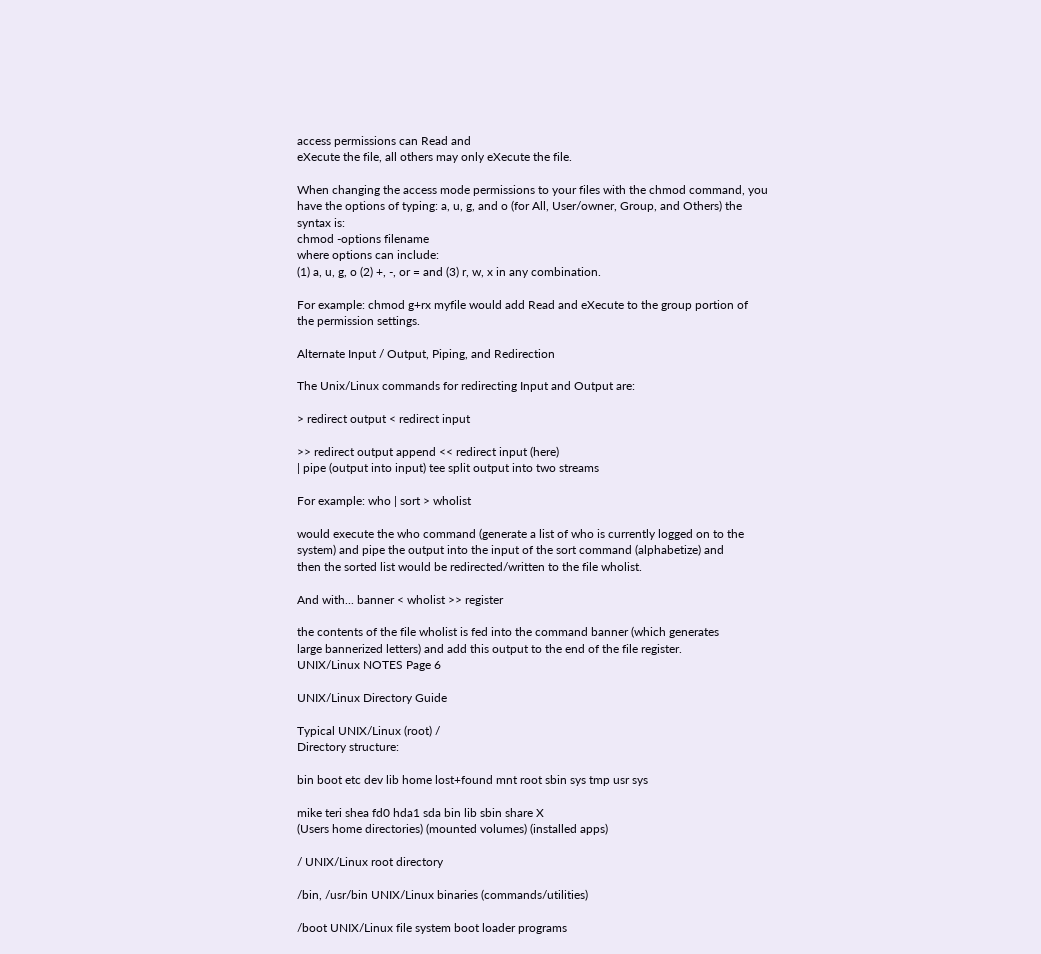access permissions can Read and
eXecute the file, all others may only eXecute the file.

When changing the access mode permissions to your files with the chmod command, you
have the options of typing: a, u, g, and o (for All, User/owner, Group, and Others) the
syntax is:
chmod -options filename
where options can include:
(1) a, u, g, o (2) +, -, or = and (3) r, w, x in any combination.

For example: chmod g+rx myfile would add Read and eXecute to the group portion of
the permission settings.

Alternate Input / Output, Piping, and Redirection

The Unix/Linux commands for redirecting Input and Output are:

> redirect output < redirect input

>> redirect output append << redirect input (here)
| pipe (output into input) tee split output into two streams

For example: who | sort > wholist

would execute the who command (generate a list of who is currently logged on to the
system) and pipe the output into the input of the sort command (alphabetize) and
then the sorted list would be redirected/written to the file wholist.

And with... banner < wholist >> register

the contents of the file wholist is fed into the command banner (which generates
large bannerized letters) and add this output to the end of the file register.
UNIX/Linux NOTES Page 6

UNIX/Linux Directory Guide

Typical UNIX/Linux (root) /
Directory structure:

bin boot etc dev lib home lost+found mnt root sbin sys tmp usr sys

mike teri shea fd0 hda1 sda bin lib sbin share X
(Users home directories) (mounted volumes) (installed apps)

/ UNIX/Linux root directory

/bin, /usr/bin UNIX/Linux binaries (commands/utilities)

/boot UNIX/Linux file system boot loader programs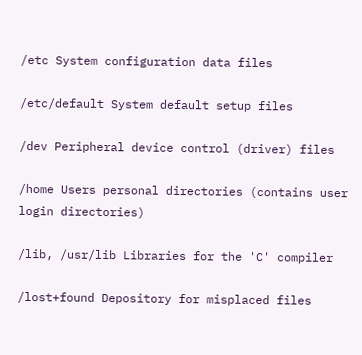/etc System configuration data files

/etc/default System default setup files

/dev Peripheral device control (driver) files

/home Users personal directories (contains user login directories)

/lib, /usr/lib Libraries for the 'C' compiler

/lost+found Depository for misplaced files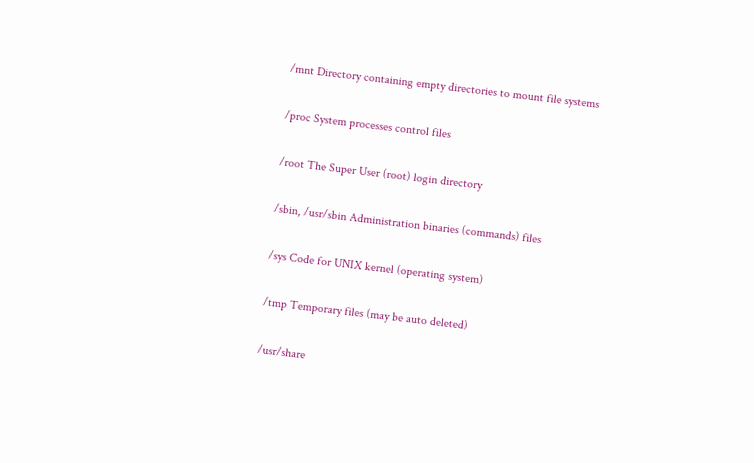/mnt Directory containing empty directories to mount file systems

/proc System processes control files

/root The Super User (root) login directory

/sbin, /usr/sbin Administration binaries (commands) files

/sys Code for UNIX kernel (operating system)

/tmp Temporary files (may be auto deleted)

/usr/share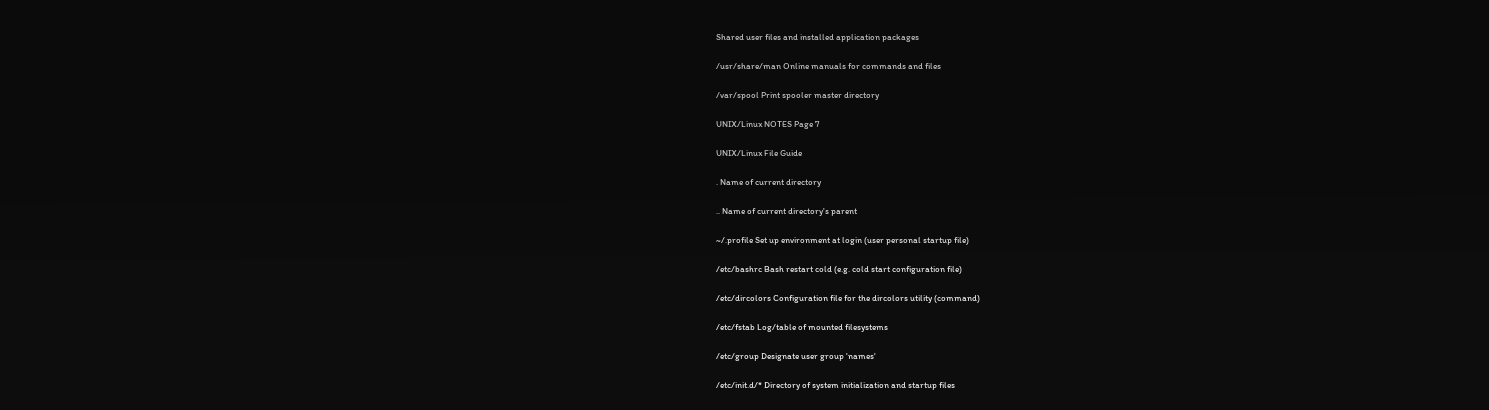Shared user files and installed application packages

/usr/share/man Online manuals for commands and files

/var/spool Print spooler master directory

UNIX/Linux NOTES Page 7

UNIX/Linux File Guide

. Name of current directory

.. Name of current directory's parent

~/.profile Set up environment at login (user personal startup file)

/etc/bashrc Bash restart cold (e.g. cold start configuration file)

/etc/dircolors Configuration file for the dircolors utility (command)

/etc/fstab Log/table of mounted filesystems

/etc/group Designate user group 'names'

/etc/init.d/* Directory of system initialization and startup files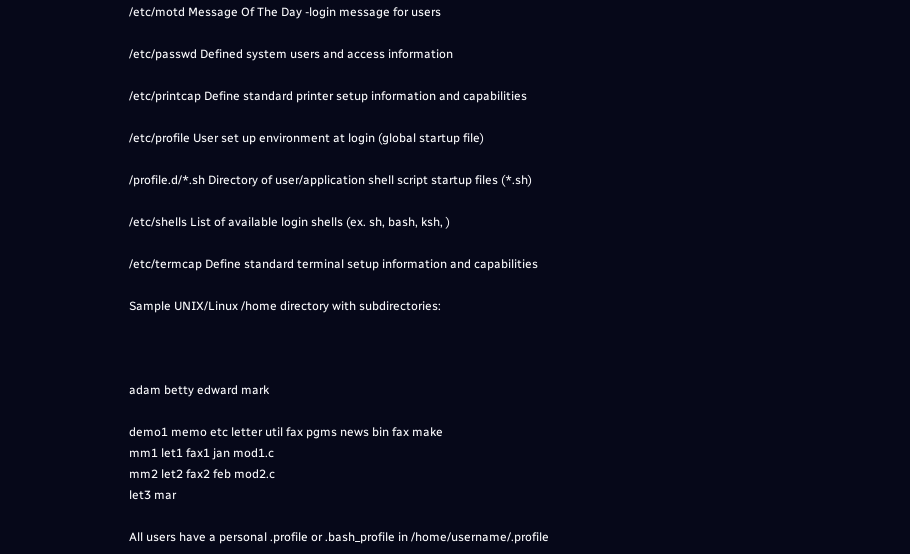/etc/motd Message Of The Day -login message for users

/etc/passwd Defined system users and access information

/etc/printcap Define standard printer setup information and capabilities

/etc/profile User set up environment at login (global startup file)

/profile.d/*.sh Directory of user/application shell script startup files (*.sh)

/etc/shells List of available login shells (ex. sh, bash, ksh, )

/etc/termcap Define standard terminal setup information and capabilities

Sample UNIX/Linux /home directory with subdirectories:



adam betty edward mark

demo1 memo etc letter util fax pgms news bin fax make
mm1 let1 fax1 jan mod1.c
mm2 let2 fax2 feb mod2.c
let3 mar

All users have a personal .profile or .bash_profile in /home/username/.profile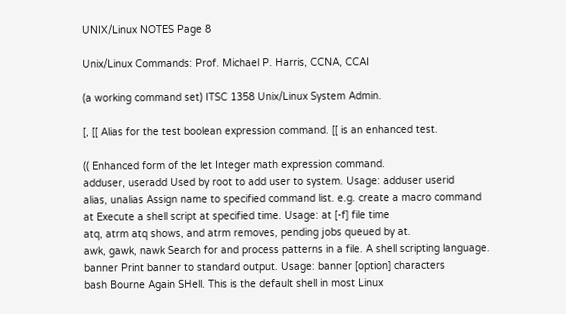UNIX/Linux NOTES Page 8

Unix/Linux Commands: Prof. Michael P. Harris, CCNA, CCAI

(a working command set) ITSC 1358 Unix/Linux System Admin.

[, [[ Alias for the test boolean expression command. [[ is an enhanced test.

(( Enhanced form of the let Integer math expression command.
adduser, useradd Used by root to add user to system. Usage: adduser userid
alias, unalias Assign name to specified command list. e.g. create a macro command
at Execute a shell script at specified time. Usage: at [-f] file time
atq, atrm atq shows, and atrm removes, pending jobs queued by at.
awk, gawk, nawk Search for and process patterns in a file. A shell scripting language.
banner Print banner to standard output. Usage: banner [option] characters
bash Bourne Again SHell. This is the default shell in most Linux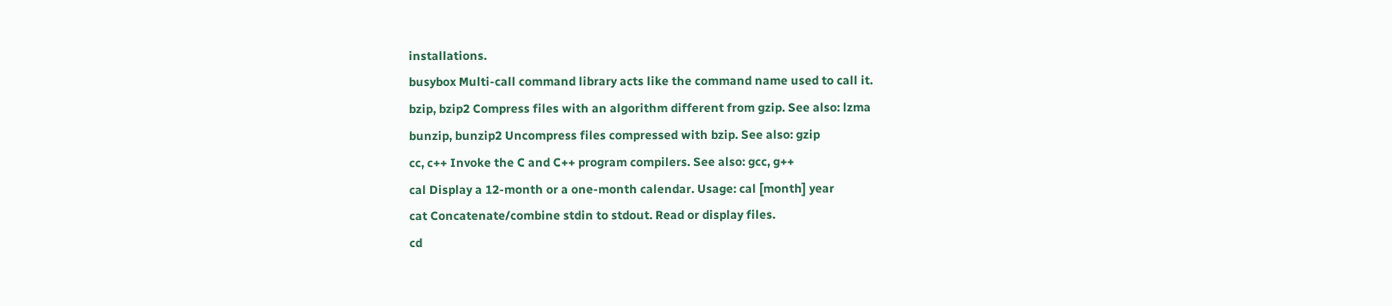installations.
busybox Multi-call command library acts like the command name used to call it.
bzip, bzip2 Compress files with an algorithm different from gzip. See also: lzma
bunzip, bunzip2 Uncompress files compressed with bzip. See also: gzip
cc, c++ Invoke the C and C++ program compilers. See also: gcc, g++
cal Display a 12-month or a one-month calendar. Usage: cal [month] year
cat Concatenate/combine stdin to stdout. Read or display files.
cd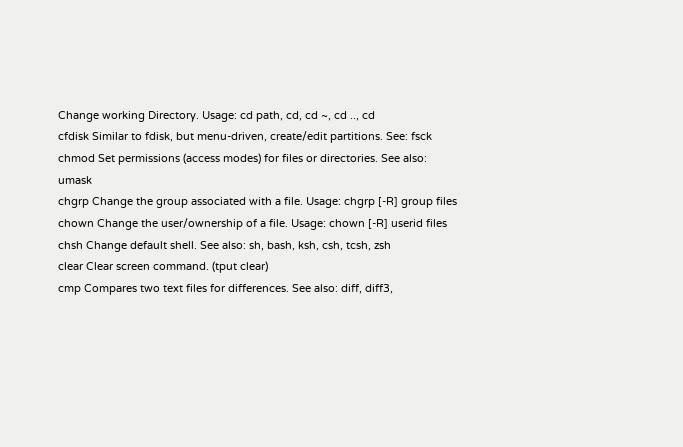Change working Directory. Usage: cd path, cd, cd ~, cd .., cd
cfdisk Similar to fdisk, but menu-driven, create/edit partitions. See: fsck
chmod Set permissions (access modes) for files or directories. See also: umask
chgrp Change the group associated with a file. Usage: chgrp [-R] group files
chown Change the user/ownership of a file. Usage: chown [-R] userid files
chsh Change default shell. See also: sh, bash, ksh, csh, tcsh, zsh
clear Clear screen command. (tput clear)
cmp Compares two text files for differences. See also: diff, diff3,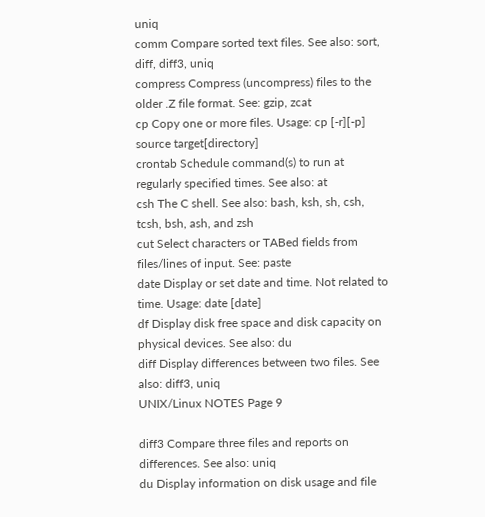uniq
comm Compare sorted text files. See also: sort, diff, diff3, uniq
compress Compress (uncompress) files to the older .Z file format. See: gzip, zcat
cp Copy one or more files. Usage: cp [-r][-p] source target[directory]
crontab Schedule command(s) to run at regularly specified times. See also: at
csh The C shell. See also: bash, ksh, sh, csh, tcsh, bsh, ash, and zsh
cut Select characters or TABed fields from files/lines of input. See: paste
date Display or set date and time. Not related to time. Usage: date [date]
df Display disk free space and disk capacity on physical devices. See also: du
diff Display differences between two files. See also: diff3, uniq
UNIX/Linux NOTES Page 9

diff3 Compare three files and reports on differences. See also: uniq
du Display information on disk usage and file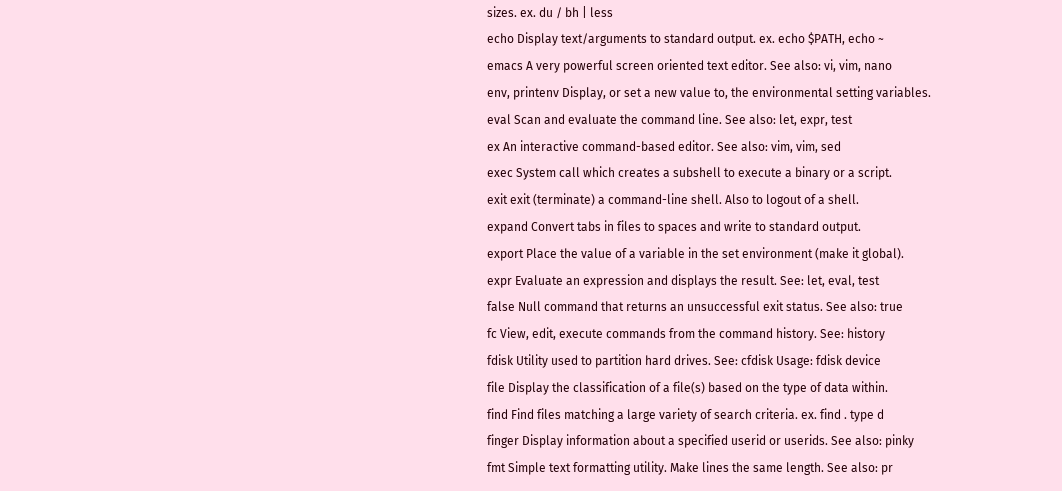sizes. ex. du / bh | less
echo Display text/arguments to standard output. ex. echo $PATH, echo ~
emacs A very powerful screen oriented text editor. See also: vi, vim, nano
env, printenv Display, or set a new value to, the environmental setting variables.
eval Scan and evaluate the command line. See also: let, expr, test
ex An interactive command-based editor. See also: vim, vim, sed
exec System call which creates a subshell to execute a binary or a script.
exit exit (terminate) a command-line shell. Also to logout of a shell.
expand Convert tabs in files to spaces and write to standard output.
export Place the value of a variable in the set environment (make it global).
expr Evaluate an expression and displays the result. See: let, eval, test
false Null command that returns an unsuccessful exit status. See also: true
fc View, edit, execute commands from the command history. See: history
fdisk Utility used to partition hard drives. See: cfdisk Usage: fdisk device
file Display the classification of a file(s) based on the type of data within.
find Find files matching a large variety of search criteria. ex. find . type d
finger Display information about a specified userid or userids. See also: pinky
fmt Simple text formatting utility. Make lines the same length. See also: pr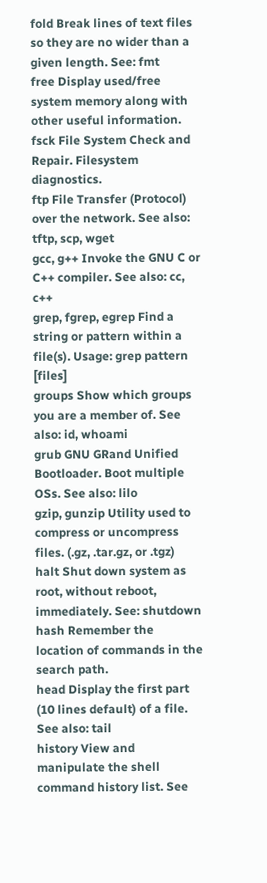fold Break lines of text files so they are no wider than a given length. See: fmt
free Display used/free system memory along with other useful information.
fsck File System Check and Repair. Filesystem diagnostics.
ftp File Transfer (Protocol) over the network. See also: tftp, scp, wget
gcc, g++ Invoke the GNU C or C++ compiler. See also: cc, c++
grep, fgrep, egrep Find a string or pattern within a file(s). Usage: grep pattern [files]
groups Show which groups you are a member of. See also: id, whoami
grub GNU GRand Unified Bootloader. Boot multiple OSs. See also: lilo
gzip, gunzip Utility used to compress or uncompress files. (.gz, .tar.gz, or .tgz)
halt Shut down system as root, without reboot, immediately. See: shutdown
hash Remember the location of commands in the search path.
head Display the first part (10 lines default) of a file. See also: tail
history View and manipulate the shell command history list. See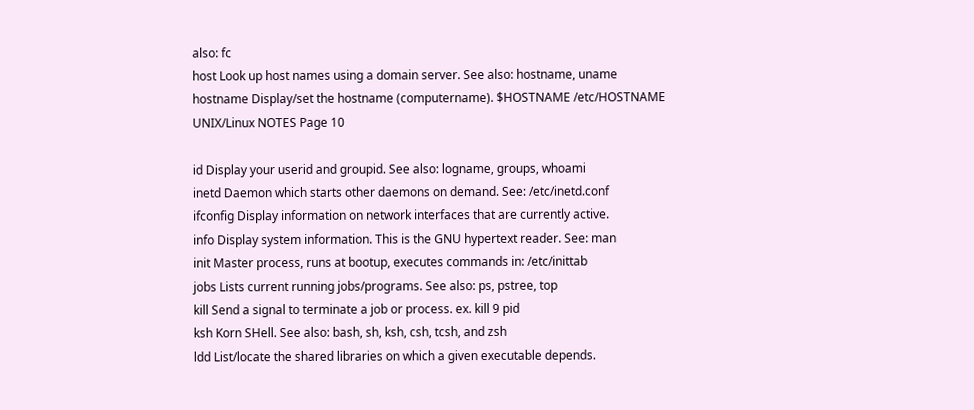also: fc
host Look up host names using a domain server. See also: hostname, uname
hostname Display/set the hostname (computername). $HOSTNAME /etc/HOSTNAME
UNIX/Linux NOTES Page 10

id Display your userid and groupid. See also: logname, groups, whoami
inetd Daemon which starts other daemons on demand. See: /etc/inetd.conf
ifconfig Display information on network interfaces that are currently active.
info Display system information. This is the GNU hypertext reader. See: man
init Master process, runs at bootup, executes commands in: /etc/inittab
jobs Lists current running jobs/programs. See also: ps, pstree, top
kill Send a signal to terminate a job or process. ex. kill 9 pid
ksh Korn SHell. See also: bash, sh, ksh, csh, tcsh, and zsh
ldd List/locate the shared libraries on which a given executable depends.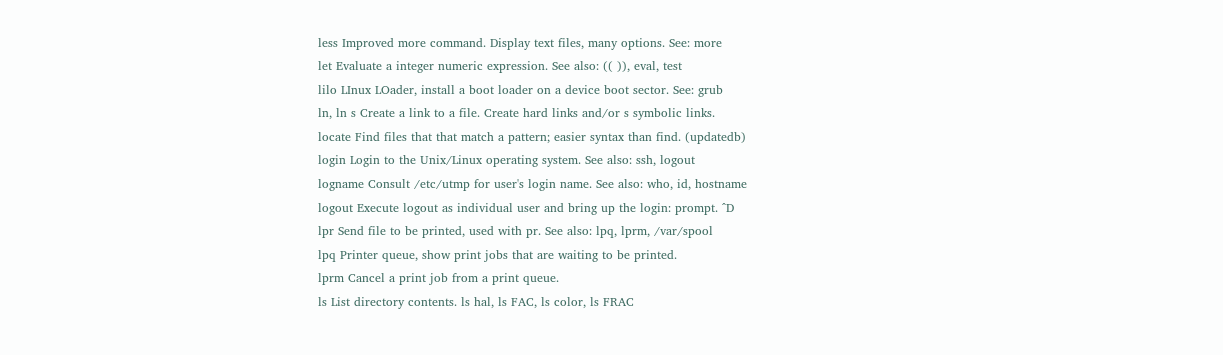less Improved more command. Display text files, many options. See: more
let Evaluate a integer numeric expression. See also: (( )), eval, test
lilo LInux LOader, install a boot loader on a device boot sector. See: grub
ln, ln s Create a link to a file. Create hard links and/or s symbolic links.
locate Find files that that match a pattern; easier syntax than find. (updatedb)
login Login to the Unix/Linux operating system. See also: ssh, logout
logname Consult /etc/utmp for user's login name. See also: who, id, hostname
logout Execute logout as individual user and bring up the login: prompt. ^D
lpr Send file to be printed, used with pr. See also: lpq, lprm, /var/spool
lpq Printer queue, show print jobs that are waiting to be printed.
lprm Cancel a print job from a print queue.
ls List directory contents. ls hal, ls FAC, ls color, ls FRAC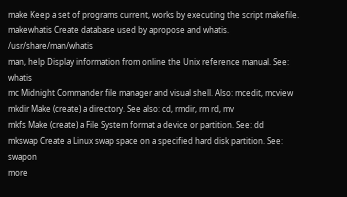make Keep a set of programs current, works by executing the script makefile.
makewhatis Create database used by apropose and whatis. /usr/share/man/whatis
man, help Display information from online the Unix reference manual. See: whatis
mc Midnight Commander file manager and visual shell. Also: mcedit, mcview
mkdir Make (create) a directory. See also: cd, rmdir, rm rd, mv
mkfs Make (create) a File System format a device or partition. See: dd
mkswap Create a Linux swap space on a specified hard disk partition. See: swapon
more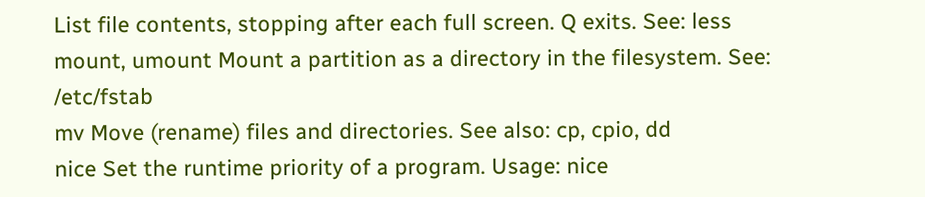List file contents, stopping after each full screen. Q exits. See: less
mount, umount Mount a partition as a directory in the filesystem. See: /etc/fstab
mv Move (rename) files and directories. See also: cp, cpio, dd
nice Set the runtime priority of a program. Usage: nice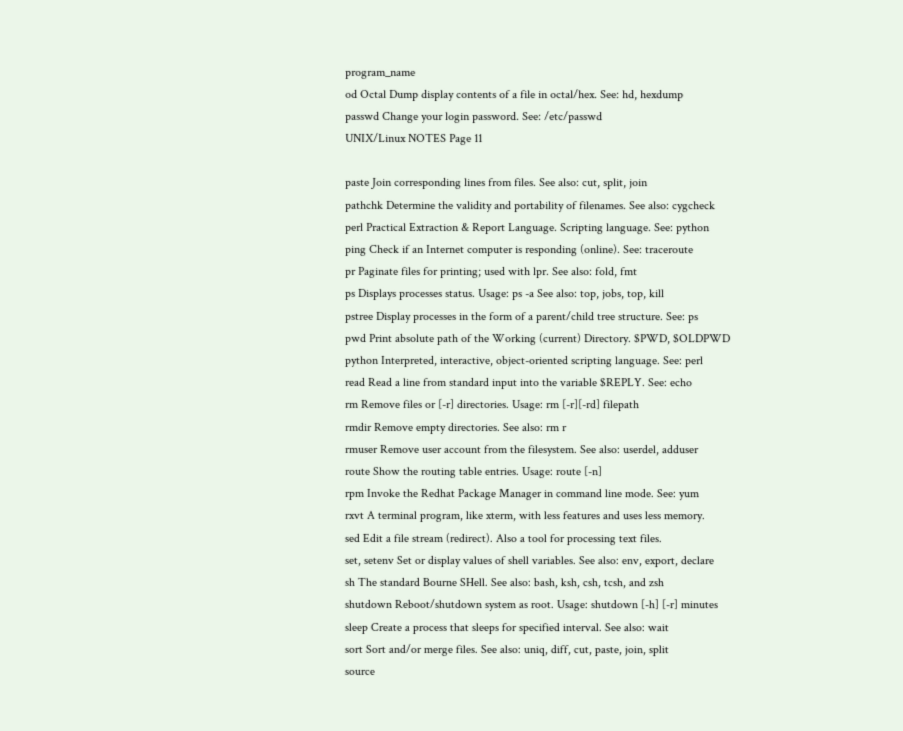program_name
od Octal Dump display contents of a file in octal/hex. See: hd, hexdump
passwd Change your login password. See: /etc/passwd
UNIX/Linux NOTES Page 11

paste Join corresponding lines from files. See also: cut, split, join
pathchk Determine the validity and portability of filenames. See also: cygcheck
perl Practical Extraction & Report Language. Scripting language. See: python
ping Check if an Internet computer is responding (online). See: traceroute
pr Paginate files for printing; used with lpr. See also: fold, fmt
ps Displays processes status. Usage: ps -a See also: top, jobs, top, kill
pstree Display processes in the form of a parent/child tree structure. See: ps
pwd Print absolute path of the Working (current) Directory. $PWD, $OLDPWD
python Interpreted, interactive, object-oriented scripting language. See: perl
read Read a line from standard input into the variable $REPLY. See: echo
rm Remove files or [-r] directories. Usage: rm [-r][-rd] filepath
rmdir Remove empty directories. See also: rm r
rmuser Remove user account from the filesystem. See also: userdel, adduser
route Show the routing table entries. Usage: route [-n]
rpm Invoke the Redhat Package Manager in command line mode. See: yum
rxvt A terminal program, like xterm, with less features and uses less memory.
sed Edit a file stream (redirect). Also a tool for processing text files.
set, setenv Set or display values of shell variables. See also: env, export, declare
sh The standard Bourne SHell. See also: bash, ksh, csh, tcsh, and zsh
shutdown Reboot/shutdown system as root. Usage: shutdown [-h] [-r] minutes
sleep Create a process that sleeps for specified interval. See also: wait
sort Sort and/or merge files. See also: uniq, diff, cut, paste, join, split
source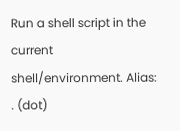Run a shell script in the current shell/environment. Alias: . (dot)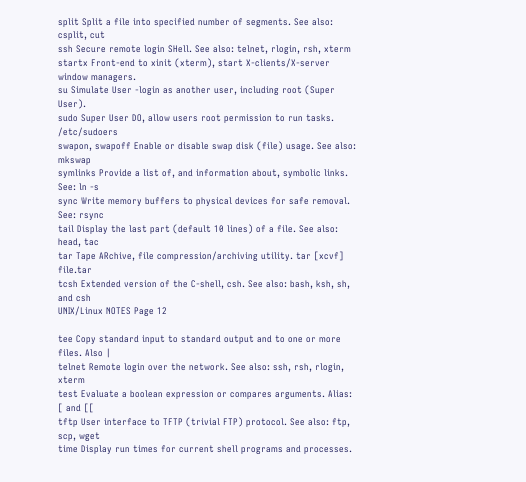split Split a file into specified number of segments. See also: csplit, cut
ssh Secure remote login SHell. See also: telnet, rlogin, rsh, xterm
startx Front-end to xinit (xterm), start X-clients/X-server window managers.
su Simulate User -login as another user, including root (Super User).
sudo Super User DO, allow users root permission to run tasks. /etc/sudoers
swapon, swapoff Enable or disable swap disk (file) usage. See also: mkswap
symlinks Provide a list of, and information about, symbolic links. See: ln -s
sync Write memory buffers to physical devices for safe removal. See: rsync
tail Display the last part (default 10 lines) of a file. See also: head, tac
tar Tape ARchive, file compression/archiving utility. tar [xcvf] file.tar
tcsh Extended version of the C-shell, csh. See also: bash, ksh, sh, and csh
UNIX/Linux NOTES Page 12

tee Copy standard input to standard output and to one or more files. Also |
telnet Remote login over the network. See also: ssh, rsh, rlogin, xterm
test Evaluate a boolean expression or compares arguments. Alias: [ and [[
tftp User interface to TFTP (trivial FTP) protocol. See also: ftp, scp, wget
time Display run times for current shell programs and processes.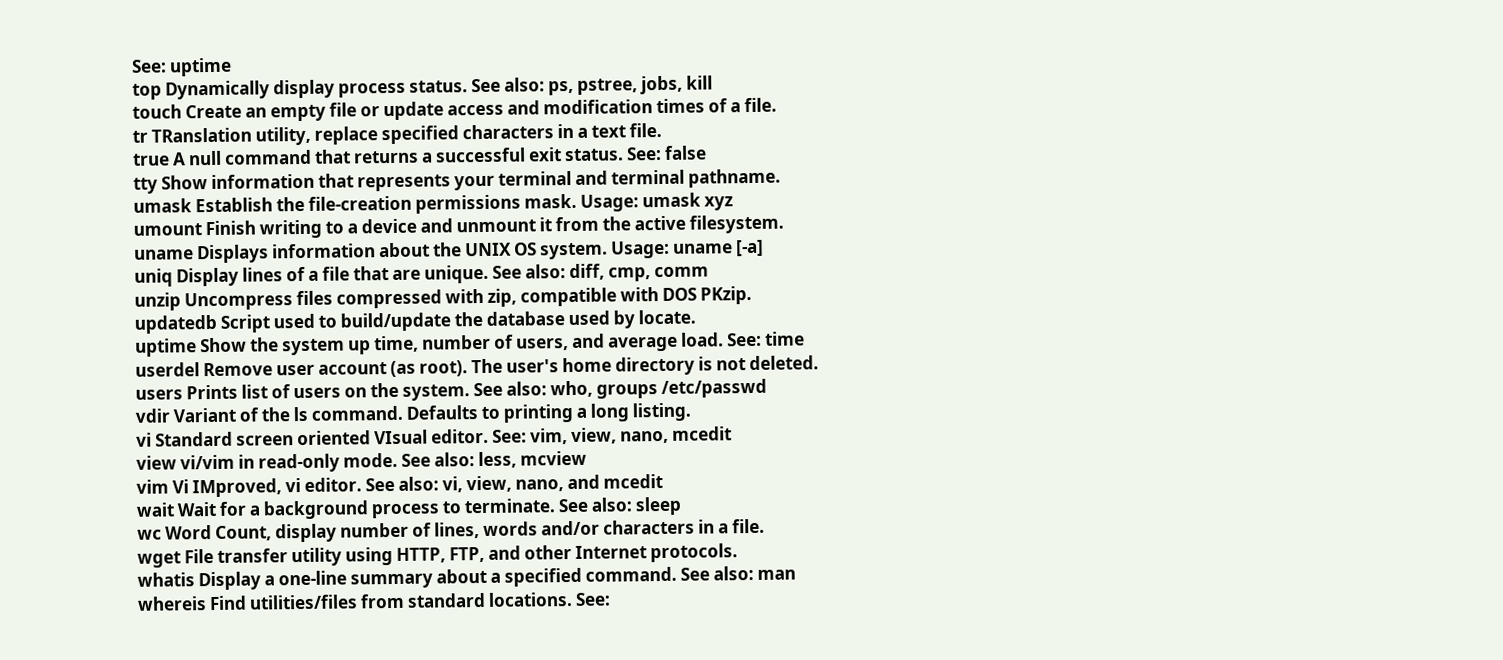See: uptime
top Dynamically display process status. See also: ps, pstree, jobs, kill
touch Create an empty file or update access and modification times of a file.
tr TRanslation utility, replace specified characters in a text file.
true A null command that returns a successful exit status. See: false
tty Show information that represents your terminal and terminal pathname.
umask Establish the file-creation permissions mask. Usage: umask xyz
umount Finish writing to a device and unmount it from the active filesystem.
uname Displays information about the UNIX OS system. Usage: uname [-a]
uniq Display lines of a file that are unique. See also: diff, cmp, comm
unzip Uncompress files compressed with zip, compatible with DOS PKzip.
updatedb Script used to build/update the database used by locate.
uptime Show the system up time, number of users, and average load. See: time
userdel Remove user account (as root). The user's home directory is not deleted.
users Prints list of users on the system. See also: who, groups /etc/passwd
vdir Variant of the ls command. Defaults to printing a long listing.
vi Standard screen oriented VIsual editor. See: vim, view, nano, mcedit
view vi/vim in read-only mode. See also: less, mcview
vim Vi IMproved, vi editor. See also: vi, view, nano, and mcedit
wait Wait for a background process to terminate. See also: sleep
wc Word Count, display number of lines, words and/or characters in a file.
wget File transfer utility using HTTP, FTP, and other Internet protocols.
whatis Display a one-line summary about a specified command. See also: man
whereis Find utilities/files from standard locations. See: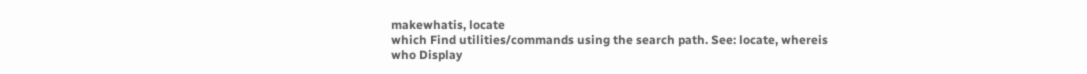makewhatis, locate
which Find utilities/commands using the search path. See: locate, whereis
who Display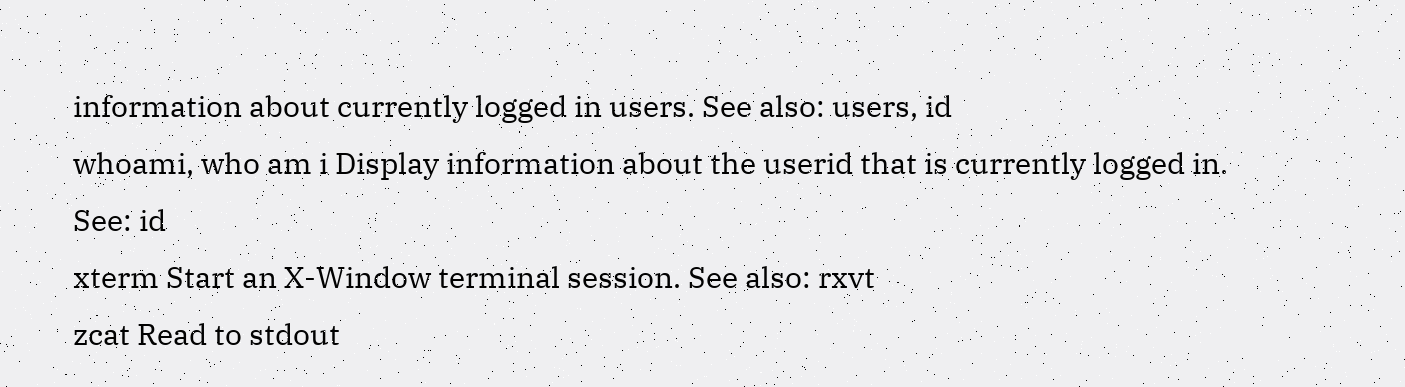information about currently logged in users. See also: users, id
whoami, who am i Display information about the userid that is currently logged in. See: id
xterm Start an X-Window terminal session. See also: rxvt
zcat Read to stdout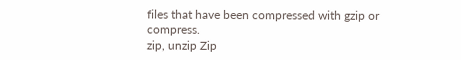files that have been compressed with gzip or compress.
zip, unzip Zip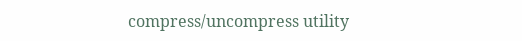compress/uncompress utility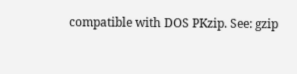compatible with DOS PKzip. See: gzip